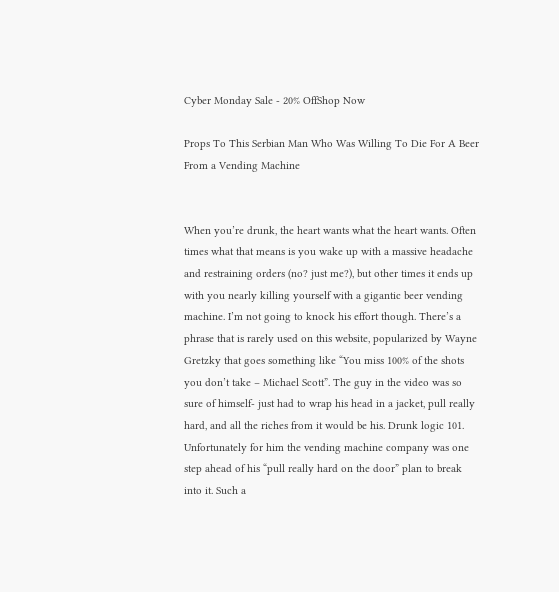Cyber Monday Sale - 20% OffShop Now

Props To This Serbian Man Who Was Willing To Die For A Beer From a Vending Machine


When you’re drunk, the heart wants what the heart wants. Often times what that means is you wake up with a massive headache and restraining orders (no? just me?), but other times it ends up with you nearly killing yourself with a gigantic beer vending machine. I’m not going to knock his effort though. There’s a phrase that is rarely used on this website, popularized by Wayne Gretzky that goes something like “You miss 100% of the shots you don’t take – Michael Scott”. The guy in the video was so sure of himself- just had to wrap his head in a jacket, pull really hard, and all the riches from it would be his. Drunk logic 101. Unfortunately for him the vending machine company was one step ahead of his “pull really hard on the door” plan to break into it. Such a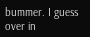bummer. I guess over in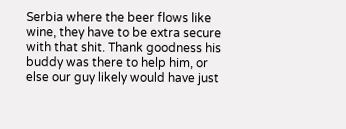Serbia where the beer flows like wine, they have to be extra secure with that shit. Thank goodness his buddy was there to help him, or else our guy likely would have just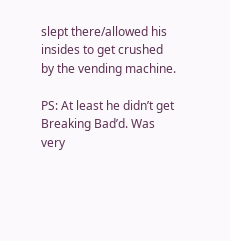slept there/allowed his insides to get crushed by the vending machine.

PS: At least he didn’t get Breaking Bad’d. Was very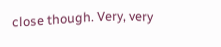close though. Very, very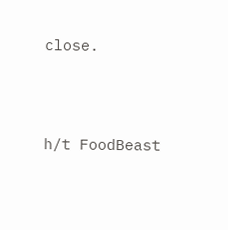close.





h/t FoodBeast